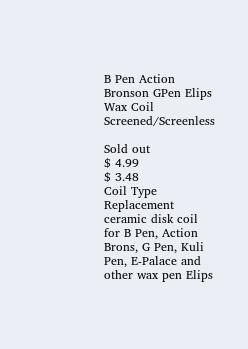B Pen Action Bronson GPen Elips Wax Coil Screened/Screenless

Sold out
$ 4.99
$ 3.48
Coil Type
Replacement ceramic disk coil for B Pen, Action Brons, G Pen, Kuli Pen, E-Palace and other wax pen Elips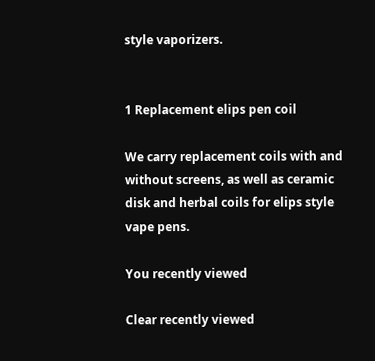style vaporizers.


1 Replacement elips pen coil

We carry replacement coils with and without screens, as well as ceramic disk and herbal coils for elips style vape pens.

You recently viewed

Clear recently viewed